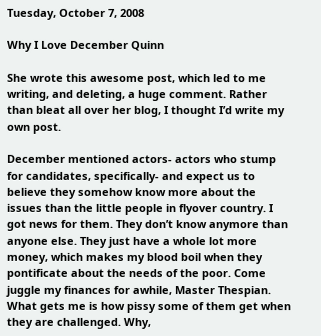Tuesday, October 7, 2008

Why I Love December Quinn

She wrote this awesome post, which led to me writing, and deleting, a huge comment. Rather than bleat all over her blog, I thought I’d write my own post.

December mentioned actors- actors who stump for candidates, specifically- and expect us to believe they somehow know more about the issues than the little people in flyover country. I got news for them. They don’t know anymore than anyone else. They just have a whole lot more money, which makes my blood boil when they pontificate about the needs of the poor. Come juggle my finances for awhile, Master Thespian. What gets me is how pissy some of them get when they are challenged. Why,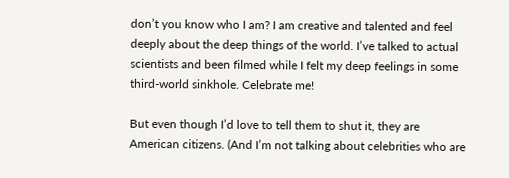don’t you know who I am? I am creative and talented and feel deeply about the deep things of the world. I’ve talked to actual scientists and been filmed while I felt my deep feelings in some third-world sinkhole. Celebrate me!

But even though I’d love to tell them to shut it, they are American citizens. (And I’m not talking about celebrities who are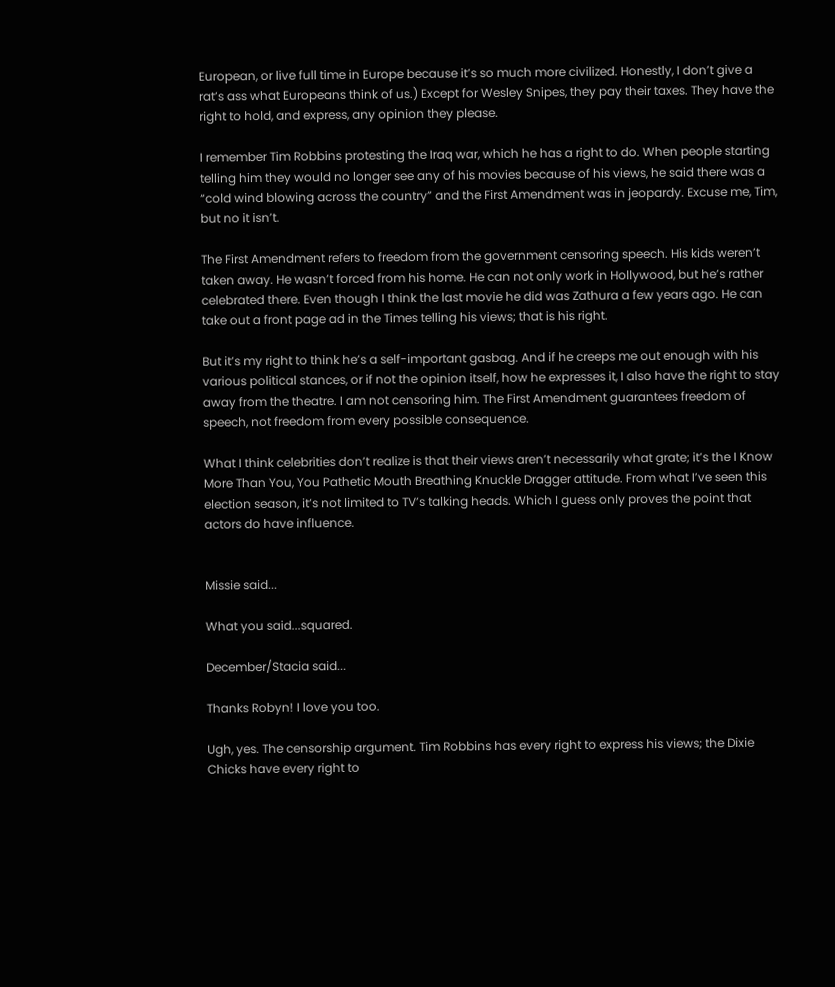European, or live full time in Europe because it’s so much more civilized. Honestly, I don’t give a rat’s ass what Europeans think of us.) Except for Wesley Snipes, they pay their taxes. They have the right to hold, and express, any opinion they please.

I remember Tim Robbins protesting the Iraq war, which he has a right to do. When people starting telling him they would no longer see any of his movies because of his views, he said there was a “cold wind blowing across the country” and the First Amendment was in jeopardy. Excuse me, Tim, but no it isn’t.

The First Amendment refers to freedom from the government censoring speech. His kids weren’t taken away. He wasn’t forced from his home. He can not only work in Hollywood, but he’s rather celebrated there. Even though I think the last movie he did was Zathura a few years ago. He can take out a front page ad in the Times telling his views; that is his right.

But it’s my right to think he’s a self-important gasbag. And if he creeps me out enough with his various political stances, or if not the opinion itself, how he expresses it, I also have the right to stay away from the theatre. I am not censoring him. The First Amendment guarantees freedom of speech, not freedom from every possible consequence.

What I think celebrities don’t realize is that their views aren’t necessarily what grate; it’s the I Know More Than You, You Pathetic Mouth Breathing Knuckle Dragger attitude. From what I’ve seen this election season, it’s not limited to TV’s talking heads. Which I guess only proves the point that actors do have influence.


Missie said...

What you said...squared.

December/Stacia said...

Thanks Robyn! I love you too.

Ugh, yes. The censorship argument. Tim Robbins has every right to express his views; the Dixie Chicks have every right to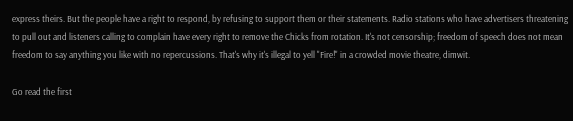express theirs. But the people have a right to respond, by refusing to support them or their statements. Radio stations who have advertisers threatening to pull out and listeners calling to complain have every right to remove the Chicks from rotation. It's not censorship; freedom of speech does not mean freedom to say anything you like with no repercussions. That's why it's illegal to yell "Fire!" in a crowded movie theatre, dimwit.

Go read the first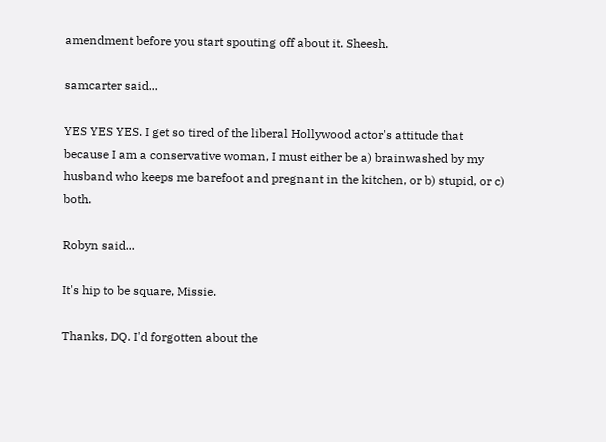amendment before you start spouting off about it. Sheesh.

samcarter said...

YES YES YES. I get so tired of the liberal Hollywood actor's attitude that because I am a conservative woman, I must either be a) brainwashed by my husband who keeps me barefoot and pregnant in the kitchen, or b) stupid, or c) both.

Robyn said...

It's hip to be square, Missie.

Thanks, DQ. I'd forgotten about the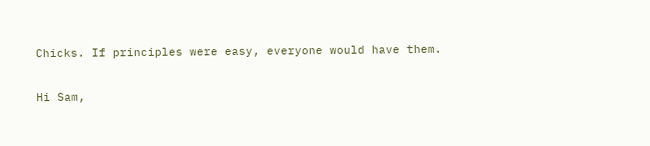Chicks. If principles were easy, everyone would have them.

Hi Sam,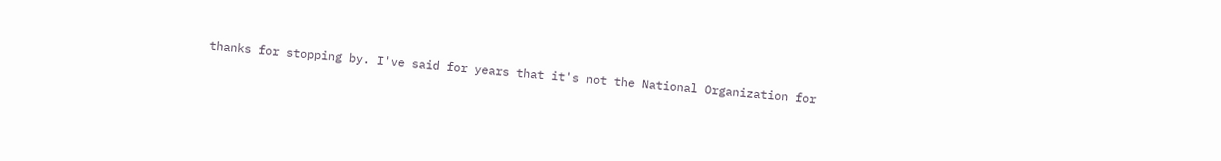thanks for stopping by. I've said for years that it's not the National Organization for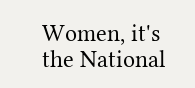Women, it's the National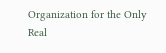Organization for the Only Real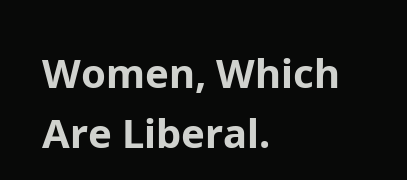Women, Which Are Liberal.